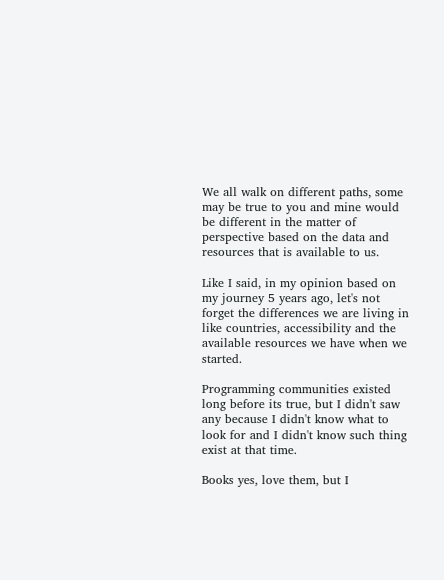We all walk on different paths, some may be true to you and mine would be different in the matter of perspective based on the data and resources that is available to us.

Like I said, in my opinion based on my journey 5 years ago, let's not forget the differences we are living in like countries, accessibility and the available resources we have when we started.

Programming communities existed long before its true, but I didn't saw any because I didn't know what to look for and I didn't know such thing exist at that time.

Books yes, love them, but I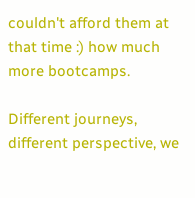couldn't afford them at that time :) how much more bootcamps.

Different journeys, different perspective, we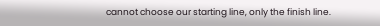cannot choose our starting line, only the finish line.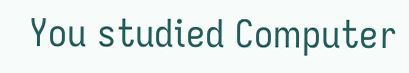You studied Computer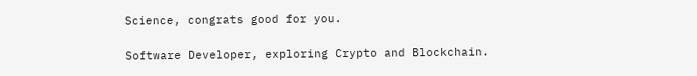Science, congrats good for you.

Software Developer, exploring Crypto and Blockchain.